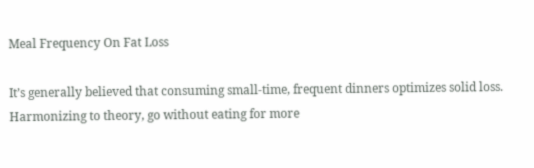Meal Frequency On Fat Loss

It’s generally believed that consuming small-time, frequent dinners optimizes solid loss. Harmonizing to theory, go without eating for more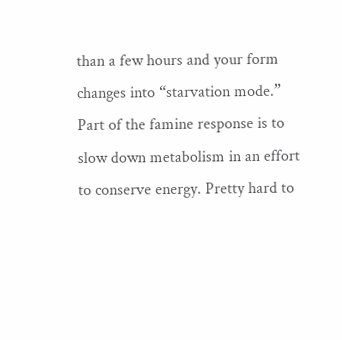than a few hours and your form changes into “starvation mode.” Part of the famine response is to slow down metabolism in an effort to conserve energy. Pretty hard to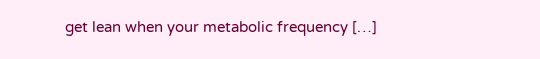get lean when your metabolic frequency […]